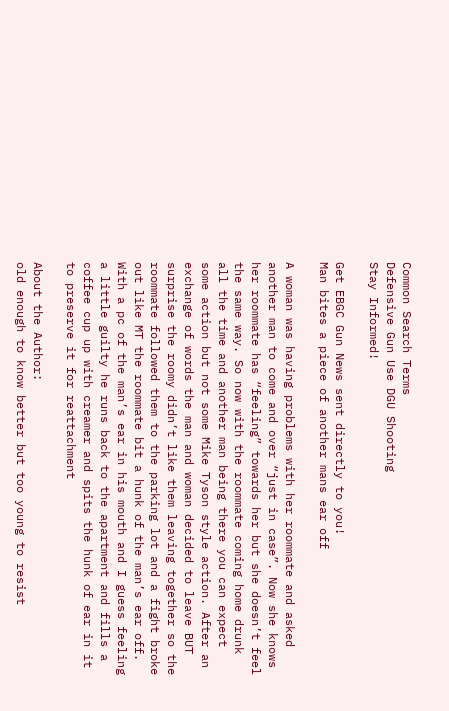Common Search Terms
Defensive Gun Use DGU Shooting
Stay Informed!

Get EBGC Gun News sent directly to you!
Man bites a piece of another mans ear off

A woman was having problems with her roommate and asked another man to come and over “just in case”. Now she knows her roommate has “feeling” towards her but she doesn’t feel the same way. So now with the roommate coming home drunk all the time and another man being there you can expect some action but not some Mike Tyson style action. After an exchange of words the man and woman decided to leave BUT surprise the roomy didn’t like them leaving together so the roommate followed them to the parking lot and a fight broke out like MT the roommate bit a hunk of the man’s ear off. With a pc of the man’s ear in his mouth and I guess feeling a little guilty he runs back to the apartment and fills a coffee cup up with creamer and spits the hunk of ear in it to preserve it for reattachment

About the Author:
old enough to know better but too young to resist